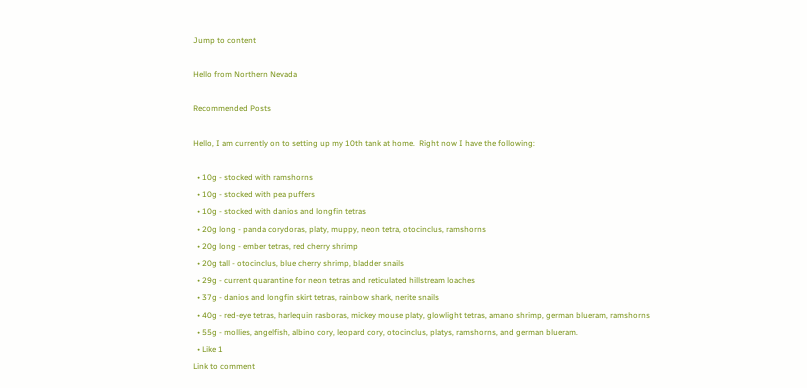Jump to content

Hello from Northern Nevada

Recommended Posts

Hello, I am currently on to setting up my 10th tank at home.  Right now I have the following:

  • 10g - stocked with ramshorns
  • 10g - stocked with pea puffers
  • 10g - stocked with danios and longfin tetras
  • 20g long - panda corydoras, platy, muppy, neon tetra, otocinclus, ramshorns
  • 20g long - ember tetras, red cherry shrimp
  • 20g tall - otocinclus, blue cherry shrimp, bladder snails
  • 29g - current quarantine for neon tetras and reticulated hillstream loaches
  • 37g - danios and longfin skirt tetras, rainbow shark, nerite snails
  • 40g - red-eye tetras, harlequin rasboras, mickey mouse platy, glowlight tetras, amano shrimp, german blueram, ramshorns
  • 55g - mollies, angelfish, albino cory, leopard cory, otocinclus, platys, ramshorns, and german blueram.
  • Like 1
Link to comment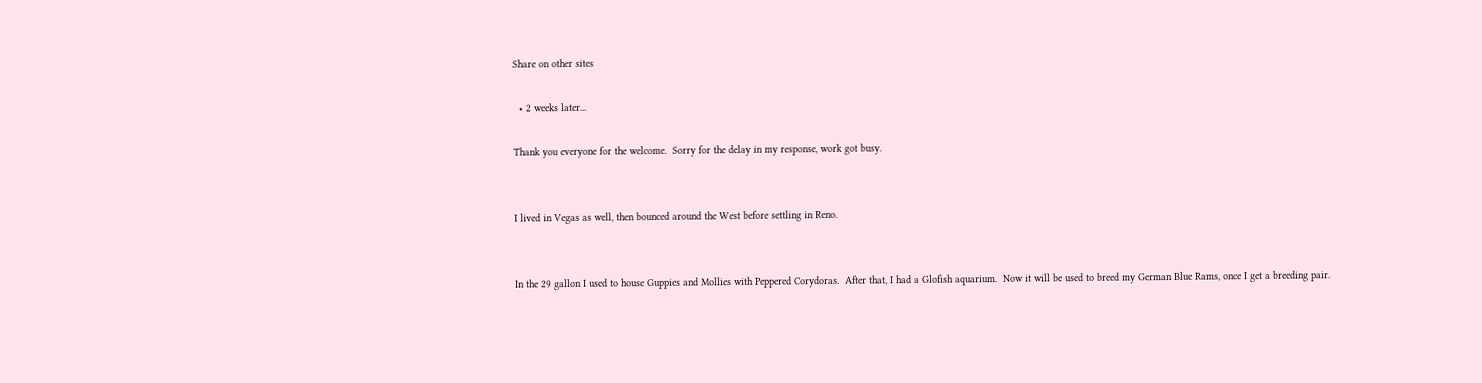Share on other sites

  • 2 weeks later...

Thank you everyone for the welcome.  Sorry for the delay in my response, work got busy.


I lived in Vegas as well, then bounced around the West before settling in Reno.


In the 29 gallon I used to house Guppies and Mollies with Peppered Corydoras.  After that, I had a Glofish aquarium.  Now it will be used to breed my German Blue Rams, once I get a breeding pair.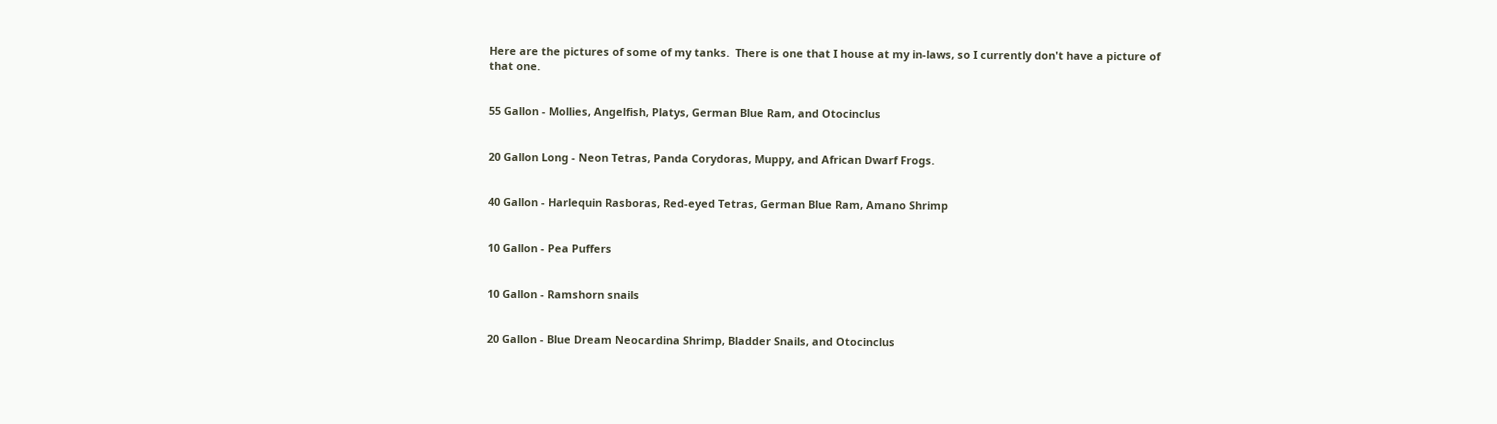Here are the pictures of some of my tanks.  There is one that I house at my in-laws, so I currently don't have a picture of that one.


55 Gallon - Mollies, Angelfish, Platys, German Blue Ram, and Otocinclus


20 Gallon Long - Neon Tetras, Panda Corydoras, Muppy, and African Dwarf Frogs.


40 Gallon - Harlequin Rasboras, Red-eyed Tetras, German Blue Ram, Amano Shrimp


10 Gallon - Pea Puffers


10 Gallon - Ramshorn snails


20 Gallon - Blue Dream Neocardina Shrimp, Bladder Snails, and Otocinclus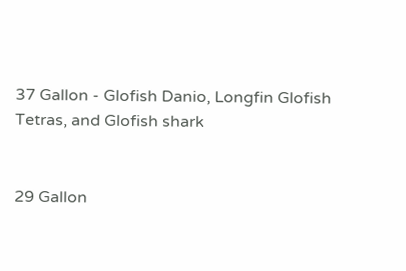37 Gallon - Glofish Danio, Longfin Glofish Tetras, and Glofish shark


29 Gallon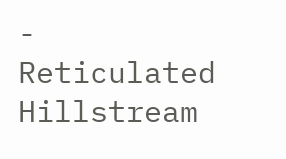- Reticulated Hillstream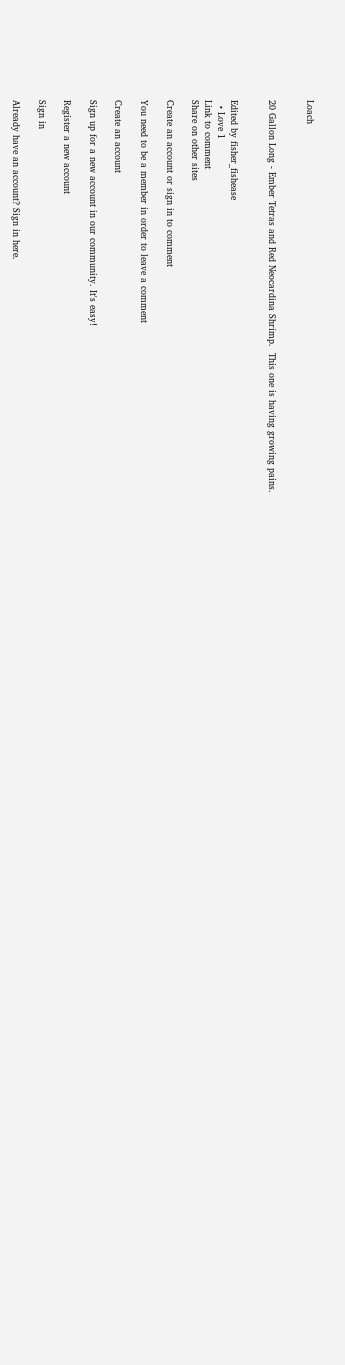Loach


20 Gallon Long - Ember Tetras and Red Neocardina Shrimp.  This one is having growing pains.


Edited by fisher_fishease
  • Love 1
Link to comment
Share on other sites

Create an account or sign in to comment

You need to be a member in order to leave a comment

Create an account

Sign up for a new account in our community. It's easy!

Register a new account

Sign in

Already have an account? Sign in here.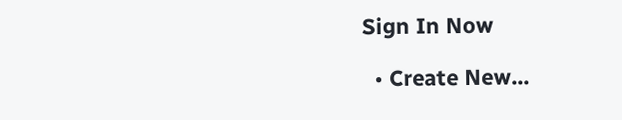Sign In Now

  • Create New...